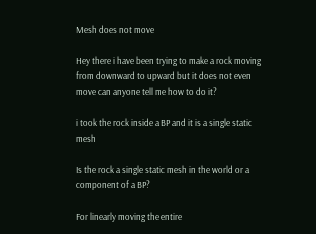Mesh does not move

Hey there i have been trying to make a rock moving from downward to upward but it does not even move can anyone tell me how to do it?

i took the rock inside a BP and it is a single static mesh

Is the rock a single static mesh in the world or a component of a BP?

For linearly moving the entire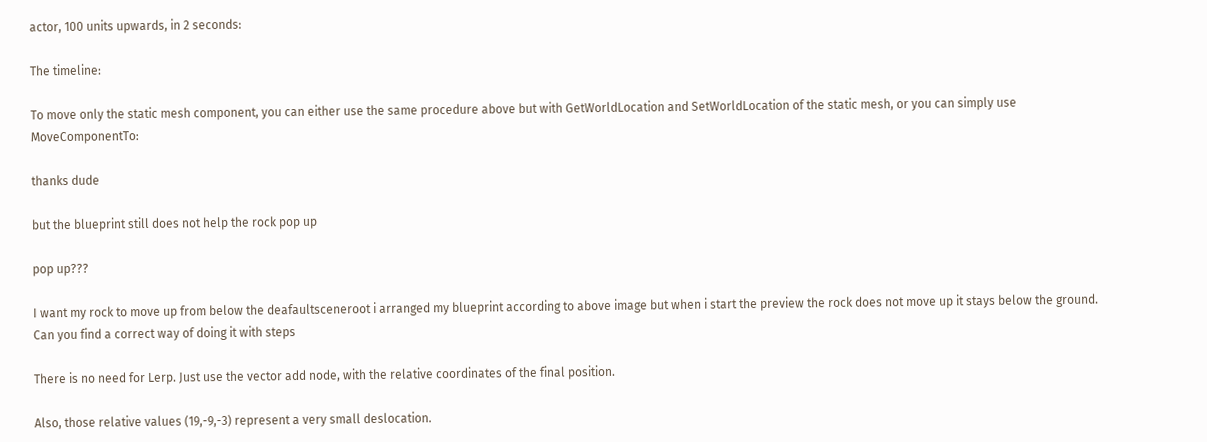actor, 100 units upwards, in 2 seconds:

The timeline:

To move only the static mesh component, you can either use the same procedure above but with GetWorldLocation and SetWorldLocation of the static mesh, or you can simply use MoveComponentTo:

thanks dude

but the blueprint still does not help the rock pop up

pop up???

I want my rock to move up from below the deafaultsceneroot i arranged my blueprint according to above image but when i start the preview the rock does not move up it stays below the ground.
Can you find a correct way of doing it with steps

There is no need for Lerp. Just use the vector add node, with the relative coordinates of the final position.

Also, those relative values (19,-9,-3) represent a very small deslocation.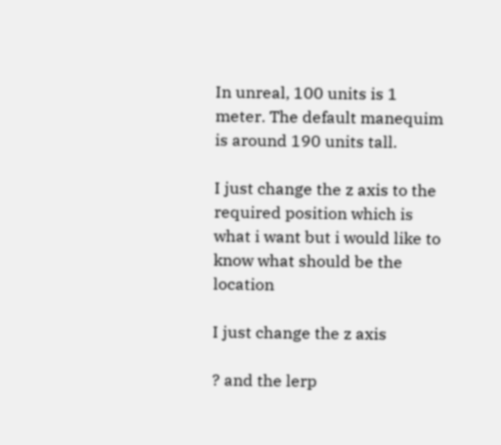In unreal, 100 units is 1 meter. The default manequim is around 190 units tall.

I just change the z axis to the required position which is what i want but i would like to know what should be the location

I just change the z axis

? and the lerp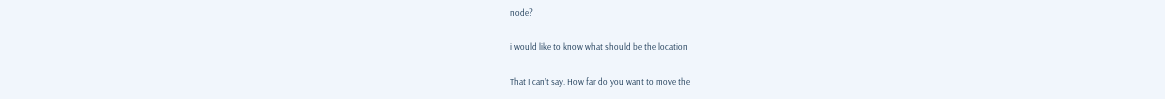node?

i would like to know what should be the location

That I can’t say. How far do you want to move the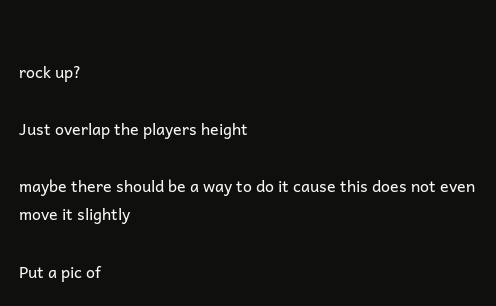rock up?

Just overlap the players height

maybe there should be a way to do it cause this does not even move it slightly

Put a pic of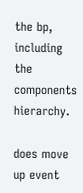the bp, including the components hierarchy.

does move up event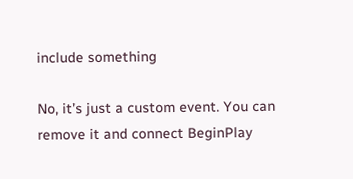include something

No, it’s just a custom event. You can remove it and connect BeginPlay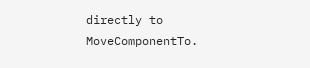directly to MoveComponentTo.